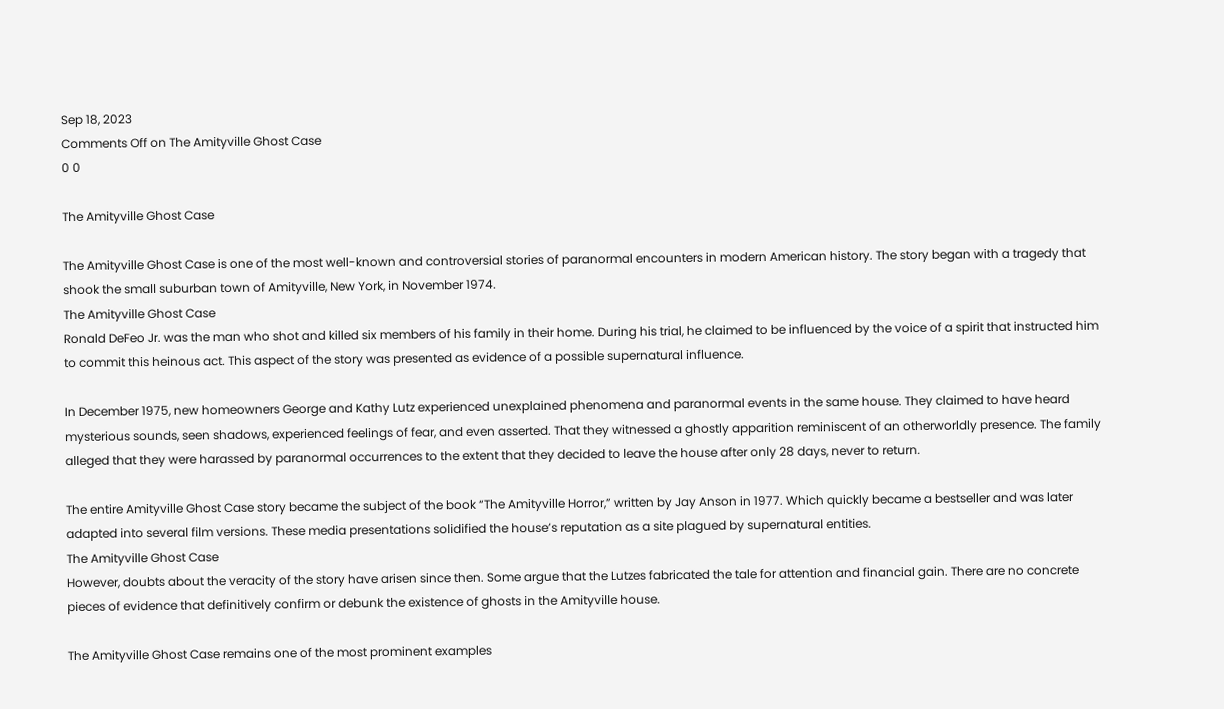Sep 18, 2023
Comments Off on The Amityville Ghost Case
0 0

The Amityville Ghost Case

The Amityville Ghost Case is one of the most well-known and controversial stories of paranormal encounters in modern American history. The story began with a tragedy that shook the small suburban town of Amityville, New York, in November 1974.
The Amityville Ghost Case
Ronald DeFeo Jr. was the man who shot and killed six members of his family in their home. During his trial, he claimed to be influenced by the voice of a spirit that instructed him to commit this heinous act. This aspect of the story was presented as evidence of a possible supernatural influence.

In December 1975, new homeowners George and Kathy Lutz experienced unexplained phenomena and paranormal events in the same house. They claimed to have heard mysterious sounds, seen shadows, experienced feelings of fear, and even asserted. That they witnessed a ghostly apparition reminiscent of an otherworldly presence. The family alleged that they were harassed by paranormal occurrences to the extent that they decided to leave the house after only 28 days, never to return.

The entire Amityville Ghost Case story became the subject of the book “The Amityville Horror,” written by Jay Anson in 1977. Which quickly became a bestseller and was later adapted into several film versions. These media presentations solidified the house’s reputation as a site plagued by supernatural entities.
The Amityville Ghost Case
However, doubts about the veracity of the story have arisen since then. Some argue that the Lutzes fabricated the tale for attention and financial gain. There are no concrete pieces of evidence that definitively confirm or debunk the existence of ghosts in the Amityville house.

The Amityville Ghost Case remains one of the most prominent examples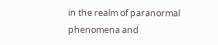in the realm of paranormal phenomena and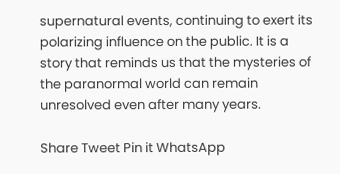supernatural events, continuing to exert its polarizing influence on the public. It is a story that reminds us that the mysteries of the paranormal world can remain unresolved even after many years.

Share Tweet Pin it WhatsApp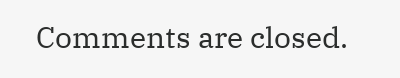Comments are closed.